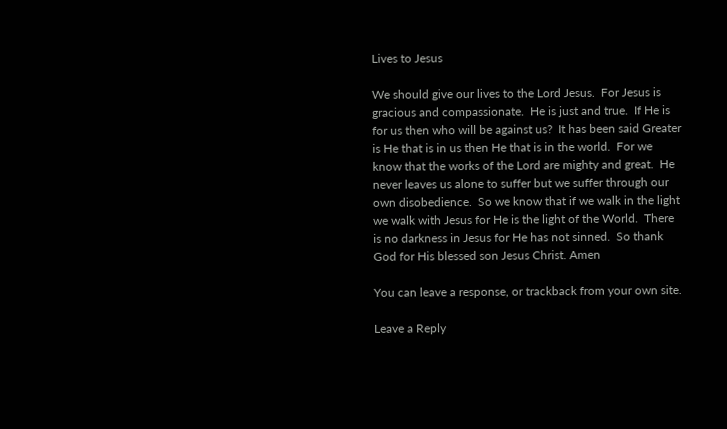Lives to Jesus

We should give our lives to the Lord Jesus.  For Jesus is gracious and compassionate.  He is just and true.  If He is for us then who will be against us?  It has been said Greater is He that is in us then He that is in the world.  For we know that the works of the Lord are mighty and great.  He never leaves us alone to suffer but we suffer through our own disobedience.  So we know that if we walk in the light we walk with Jesus for He is the light of the World.  There is no darkness in Jesus for He has not sinned.  So thank God for His blessed son Jesus Christ. Amen

You can leave a response, or trackback from your own site.

Leave a Reply